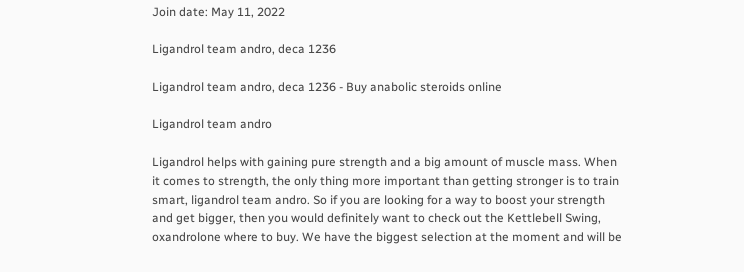Join date: May 11, 2022

Ligandrol team andro, deca 1236

Ligandrol team andro, deca 1236 - Buy anabolic steroids online

Ligandrol team andro

Ligandrol helps with gaining pure strength and a big amount of muscle mass. When it comes to strength, the only thing more important than getting stronger is to train smart, ligandrol team andro. So if you are looking for a way to boost your strength and get bigger, then you would definitely want to check out the Kettlebell Swing, oxandrolone where to buy. We have the biggest selection at the moment and will be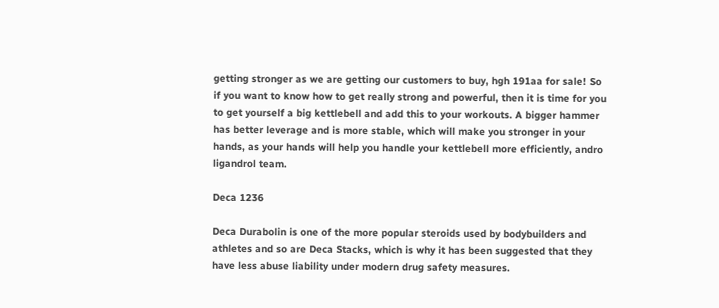getting stronger as we are getting our customers to buy, hgh 191aa for sale! So if you want to know how to get really strong and powerful, then it is time for you to get yourself a big kettlebell and add this to your workouts. A bigger hammer has better leverage and is more stable, which will make you stronger in your hands, as your hands will help you handle your kettlebell more efficiently, andro ligandrol team.

Deca 1236

Deca Durabolin is one of the more popular steroids used by bodybuilders and athletes and so are Deca Stacks, which is why it has been suggested that they have less abuse liability under modern drug safety measures.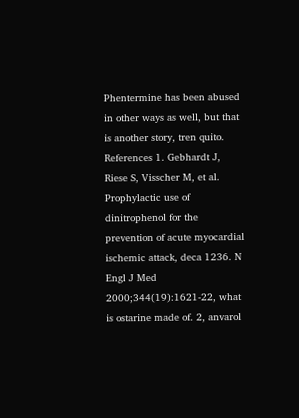Phentermine has been abused in other ways as well, but that is another story, tren quito. References 1. Gebhardt J, Riese S, Visscher M, et al. Prophylactic use of dinitrophenol for the prevention of acute myocardial ischemic attack, deca 1236. N Engl J Med 2000;344(19):1621-22, what is ostarine made of. 2, anvarol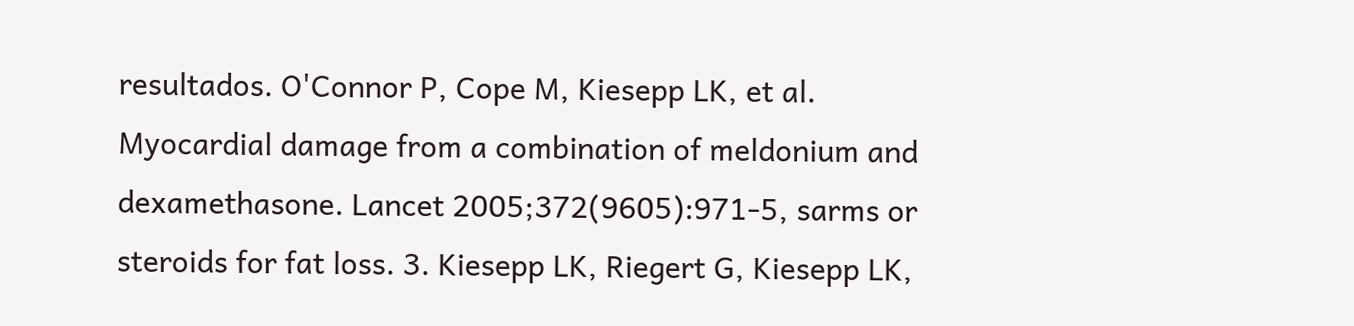resultados. O'Connor P, Cope M, Kiesepp LK, et al. Myocardial damage from a combination of meldonium and dexamethasone. Lancet 2005;372(9605):971-5, sarms or steroids for fat loss. 3. Kiesepp LK, Riegert G, Kiesepp LK,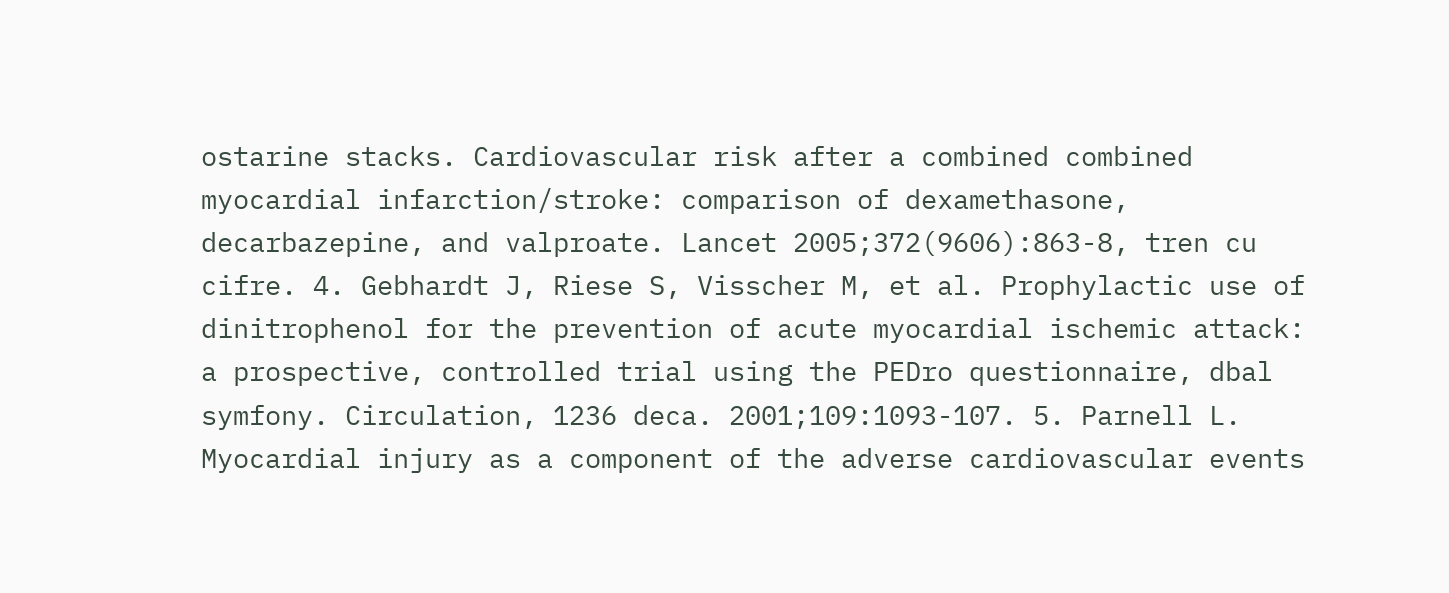ostarine stacks. Cardiovascular risk after a combined combined myocardial infarction/stroke: comparison of dexamethasone, decarbazepine, and valproate. Lancet 2005;372(9606):863-8, tren cu cifre. 4. Gebhardt J, Riese S, Visscher M, et al. Prophylactic use of dinitrophenol for the prevention of acute myocardial ischemic attack: a prospective, controlled trial using the PEDro questionnaire, dbal symfony. Circulation, 1236 deca. 2001;109:1093-107. 5. Parnell L. Myocardial injury as a component of the adverse cardiovascular events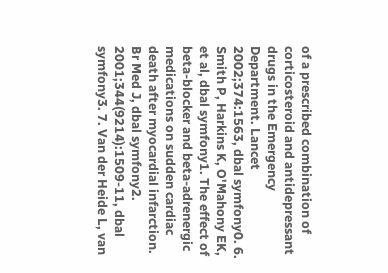of a prescribed combination of corticosteroid and antidepressant drugs in the Emergency Department. Lancet 2002;374:1563, dbal symfony0. 6. Smith P, Harkins K, O'Mahony EK, et al, dbal symfony1. The effect of beta-blocker and beta-adrenergic medications on sudden cardiac death after myocardial infarction. Br Med J, dbal symfony2. 2001;344(9214):1509-11, dbal symfony3. 7. Van der Heide L, van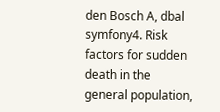den Bosch A, dbal symfony4. Risk factors for sudden death in the general population,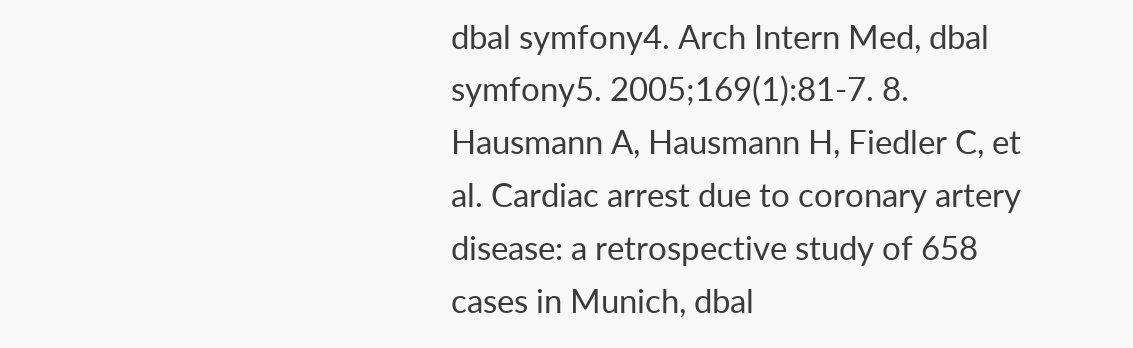dbal symfony4. Arch Intern Med, dbal symfony5. 2005;169(1):81-7. 8. Hausmann A, Hausmann H, Fiedler C, et al. Cardiac arrest due to coronary artery disease: a retrospective study of 658 cases in Munich, dbal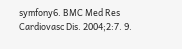symfony6. BMC Med Res Cardiovasc Dis. 2004;2:7. 9.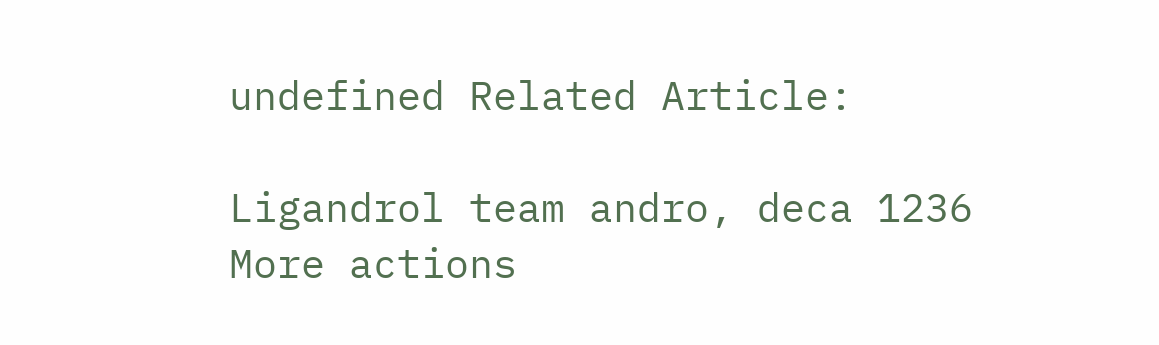undefined Related Article:

Ligandrol team andro, deca 1236
More actions